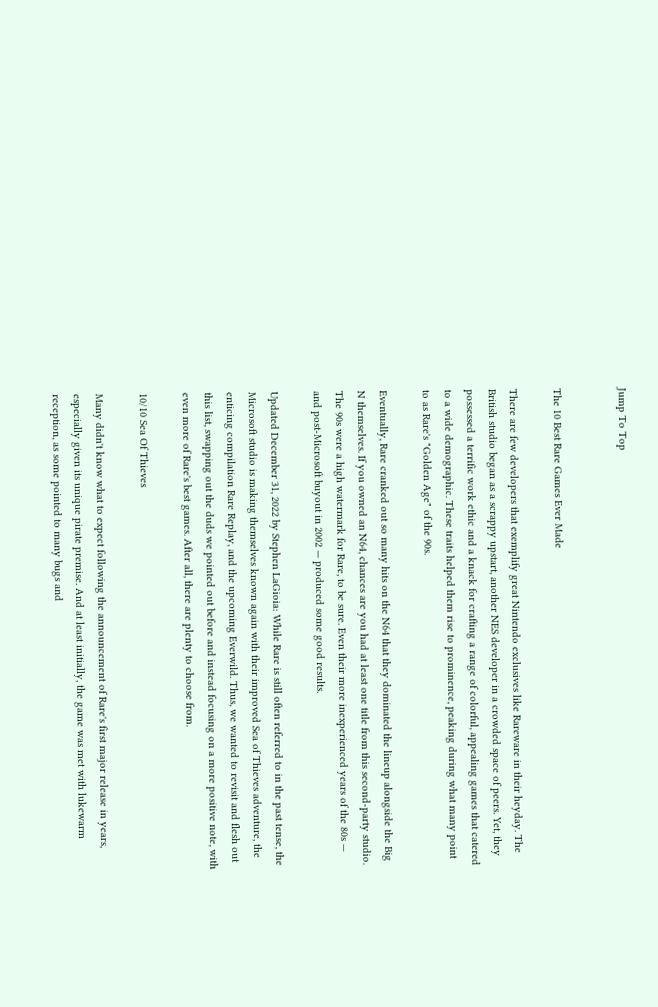Jump To Top


The 10 Best Rare Games Ever Made

There are few developers that exemplify great Nintendo exclusives like Rareware in their heyday. The British studio began as a scrappy upstart, another NES developer in a crowded space of peers. Yet, they possessed a terrific work ethic and a knack for crafting a range of colorful, appealing games that catered to a wide demographic. These traits helped them rise to prominence, peaking during what many point to as Rare's "Golden Age" of the 90s.

Eventually, Rare cranked out so many hits on the N64 that they dominated the lineup alongside the Big N themselves. If you owned an N64, chances are you had at least one title from this second-party studio. The 90s were a high watermark for Rare, to be sure. Even their more inexperienced years of the 80s — and post-Microsoft buyout in 2002 — produced some good results.

Updated December 31, 2022 by Stephen LaGioia: While Rare is still often referred to in the past tense, the Microsoft studio is making themselves known again with their improved Sea of Thieves adventure, the enticing compilation Rare Replay, and the upcoming Everwild. Thus, we wanted to revisit and flesh out this list, swapping out the duds we pointed out before and instead focusing on a more positive note, with even more of Rare's best games. After all, there are plenty to choose from.

10/10 Sea Of Thieves

Many didn't know what to expect following the announcement of Rare's first major release in years, especially given its unique pirate premise. And at least initially, the game was met with lukewarm reception, as some pointed to many bugs and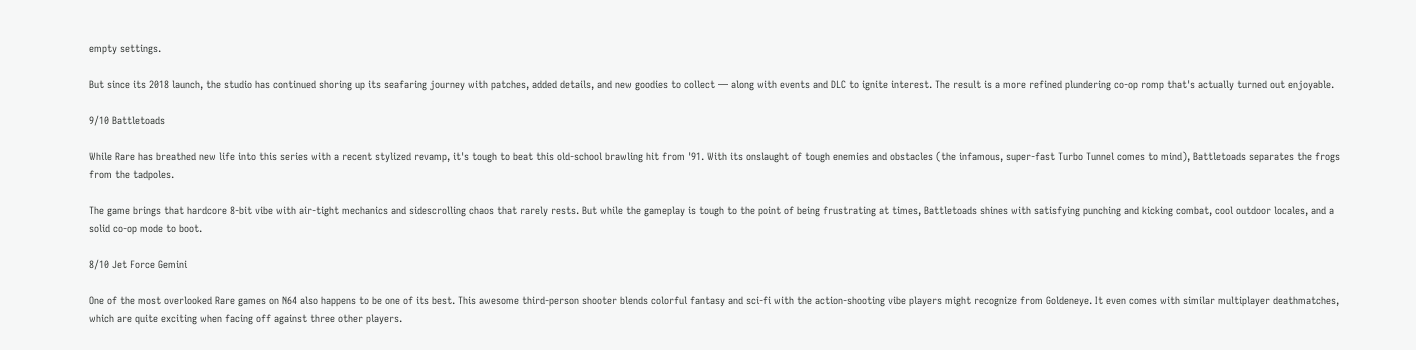empty settings.

But since its 2018 launch, the studio has continued shoring up its seafaring journey with patches, added details, and new goodies to collect — along with events and DLC to ignite interest. The result is a more refined plundering co-op romp that's actually turned out enjoyable.

9/10 Battletoads

While Rare has breathed new life into this series with a recent stylized revamp, it's tough to beat this old-school brawling hit from '91. With its onslaught of tough enemies and obstacles (the infamous, super-fast Turbo Tunnel comes to mind), Battletoads separates the frogs from the tadpoles.

The game brings that hardcore 8-bit vibe with air-tight mechanics and sidescrolling chaos that rarely rests. But while the gameplay is tough to the point of being frustrating at times, Battletoads shines with satisfying punching and kicking combat, cool outdoor locales, and a solid co-op mode to boot.

8/10 Jet Force Gemini

One of the most overlooked Rare games on N64 also happens to be one of its best. This awesome third-person shooter blends colorful fantasy and sci-fi with the action-shooting vibe players might recognize from Goldeneye. It even comes with similar multiplayer deathmatches, which are quite exciting when facing off against three other players.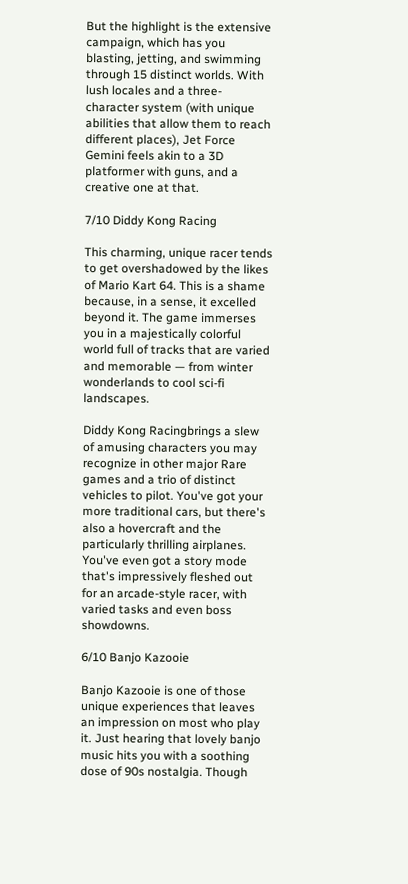But the highlight is the extensive campaign, which has you blasting, jetting, and swimming through 15 distinct worlds. With lush locales and a three-character system (with unique abilities that allow them to reach different places), Jet Force Gemini feels akin to a 3D platformer with guns, and a creative one at that.

7/10 Diddy Kong Racing

This charming, unique racer tends to get overshadowed by the likes of Mario Kart 64. This is a shame because, in a sense, it excelled beyond it. The game immerses you in a majestically colorful world full of tracks that are varied and memorable — from winter wonderlands to cool sci-fi landscapes.

Diddy Kong Racingbrings a slew of amusing characters you may recognize in other major Rare games and a trio of distinct vehicles to pilot. You've got your more traditional cars, but there's also a hovercraft and the particularly thrilling airplanes. You've even got a story mode that's impressively fleshed out for an arcade-style racer, with varied tasks and even boss showdowns.

6/10 Banjo Kazooie

Banjo Kazooie is one of those unique experiences that leaves an impression on most who play it. Just hearing that lovely banjo music hits you with a soothing dose of 90s nostalgia. Though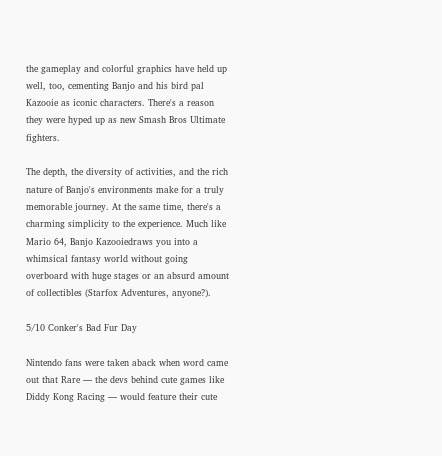the gameplay and colorful graphics have held up well, too, cementing Banjo and his bird pal Kazooie as iconic characters. There's a reason they were hyped up as new Smash Bros Ultimate fighters.

The depth, the diversity of activities, and the rich nature of Banjo's environments make for a truly memorable journey. At the same time, there's a charming simplicity to the experience. Much like Mario 64, Banjo Kazooiedraws you into a whimsical fantasy world without going overboard with huge stages or an absurd amount of collectibles (Starfox Adventures, anyone?).

5/10 Conker's Bad Fur Day

Nintendo fans were taken aback when word came out that Rare — the devs behind cute games like Diddy Kong Racing — would feature their cute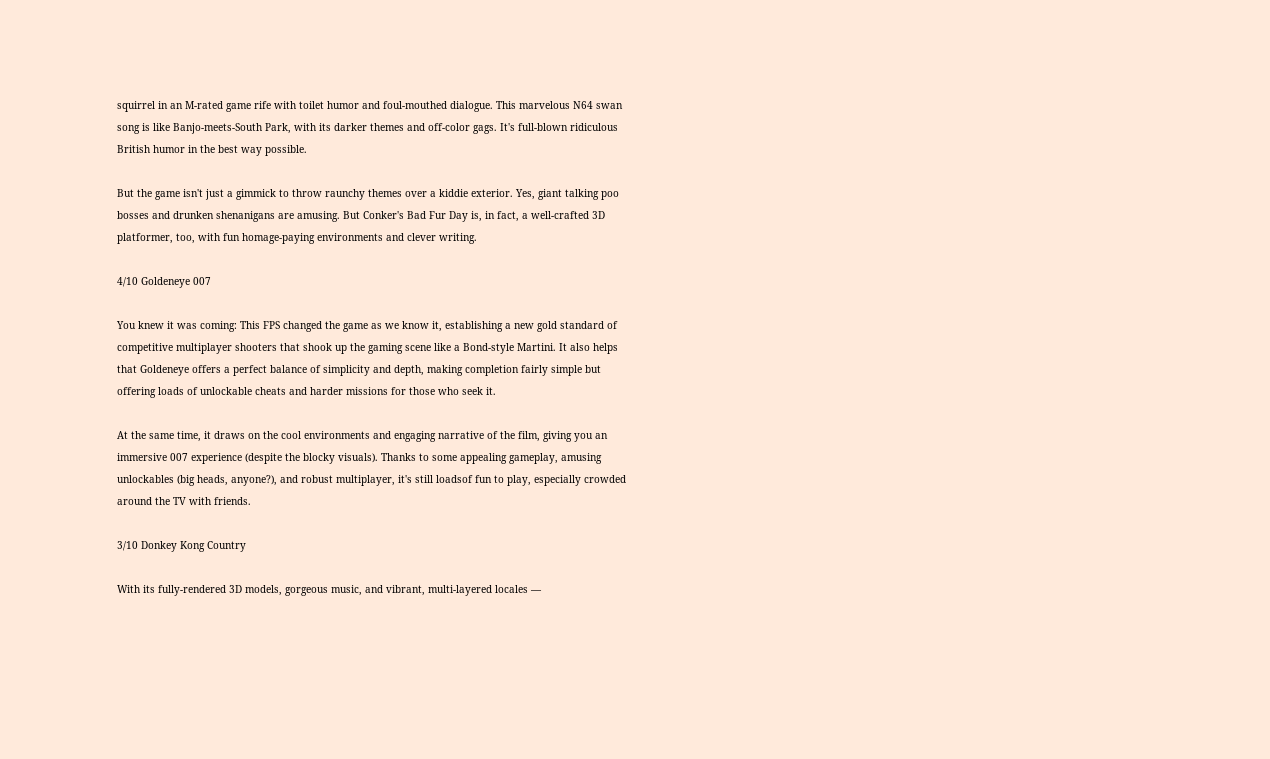squirrel in an M-rated game rife with toilet humor and foul-mouthed dialogue. This marvelous N64 swan song is like Banjo-meets-South Park, with its darker themes and off-color gags. It's full-blown ridiculous British humor in the best way possible.

But the game isn't just a gimmick to throw raunchy themes over a kiddie exterior. Yes, giant talking poo bosses and drunken shenanigans are amusing. But Conker's Bad Fur Day is, in fact, a well-crafted 3D platformer, too, with fun homage-paying environments and clever writing.

4/10 Goldeneye 007

You knew it was coming: This FPS changed the game as we know it, establishing a new gold standard of competitive multiplayer shooters that shook up the gaming scene like a Bond-style Martini. It also helps that Goldeneye offers a perfect balance of simplicity and depth, making completion fairly simple but offering loads of unlockable cheats and harder missions for those who seek it.

At the same time, it draws on the cool environments and engaging narrative of the film, giving you an immersive 007 experience (despite the blocky visuals). Thanks to some appealing gameplay, amusing unlockables (big heads, anyone?), and robust multiplayer, it's still loadsof fun to play, especially crowded around the TV with friends.

3/10 Donkey Kong Country

With its fully-rendered 3D models, gorgeous music, and vibrant, multi-layered locales —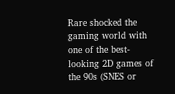Rare shocked the gaming world with one of the best-looking 2D games of the 90s (SNES or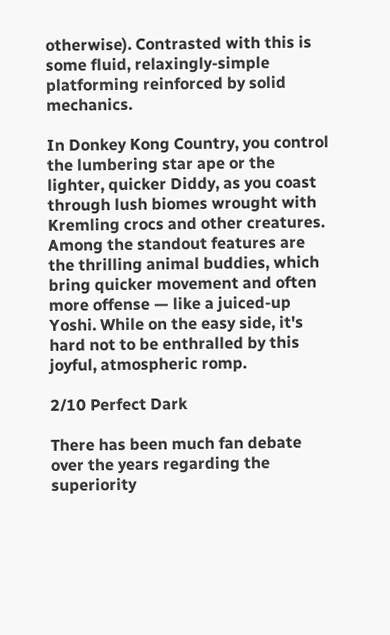otherwise). Contrasted with this is some fluid, relaxingly-simple platforming reinforced by solid mechanics.

In Donkey Kong Country, you control the lumbering star ape or the lighter, quicker Diddy, as you coast through lush biomes wrought with Kremling crocs and other creatures. Among the standout features are the thrilling animal buddies, which bring quicker movement and often more offense — like a juiced-up Yoshi. While on the easy side, it's hard not to be enthralled by this joyful, atmospheric romp.

2/10 Perfect Dark

There has been much fan debate over the years regarding the superiority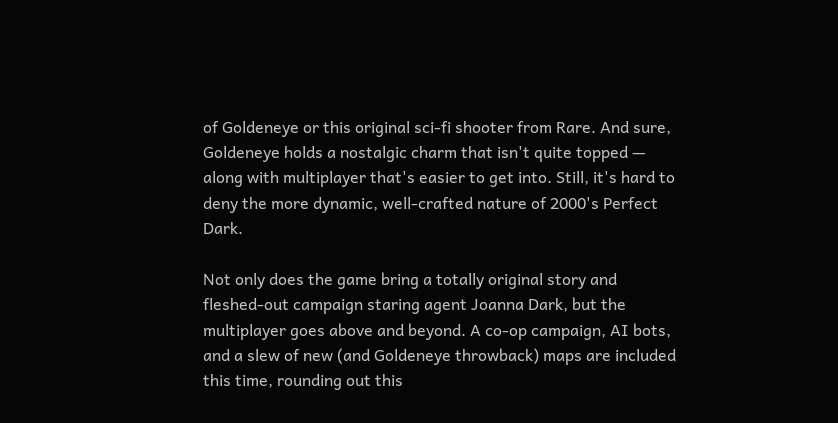of Goldeneye or this original sci-fi shooter from Rare. And sure, Goldeneye holds a nostalgic charm that isn't quite topped — along with multiplayer that's easier to get into. Still, it's hard to deny the more dynamic, well-crafted nature of 2000's Perfect Dark.

Not only does the game bring a totally original story and fleshed-out campaign staring agent Joanna Dark, but the multiplayer goes above and beyond. A co-op campaign, AI bots, and a slew of new (and Goldeneye throwback) maps are included this time, rounding out this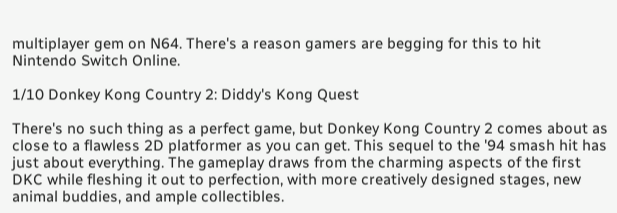multiplayer gem on N64. There's a reason gamers are begging for this to hit Nintendo Switch Online.

1/10 Donkey Kong Country 2: Diddy's Kong Quest

There's no such thing as a perfect game, but Donkey Kong Country 2 comes about as close to a flawless 2D platformer as you can get. This sequel to the '94 smash hit has just about everything. The gameplay draws from the charming aspects of the first DKC while fleshing it out to perfection, with more creatively designed stages, new animal buddies, and ample collectibles.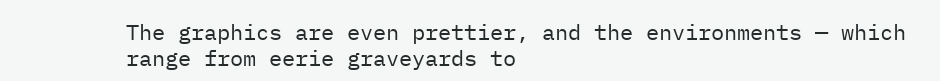The graphics are even prettier, and the environments — which range from eerie graveyards to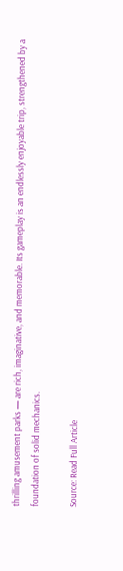thrilling amusement parks — are rich, imaginative, and memorable. Its gameplay is an endlessly enjoyable trip, strengthened by a foundation of solid mechanics.

Source: Read Full Article